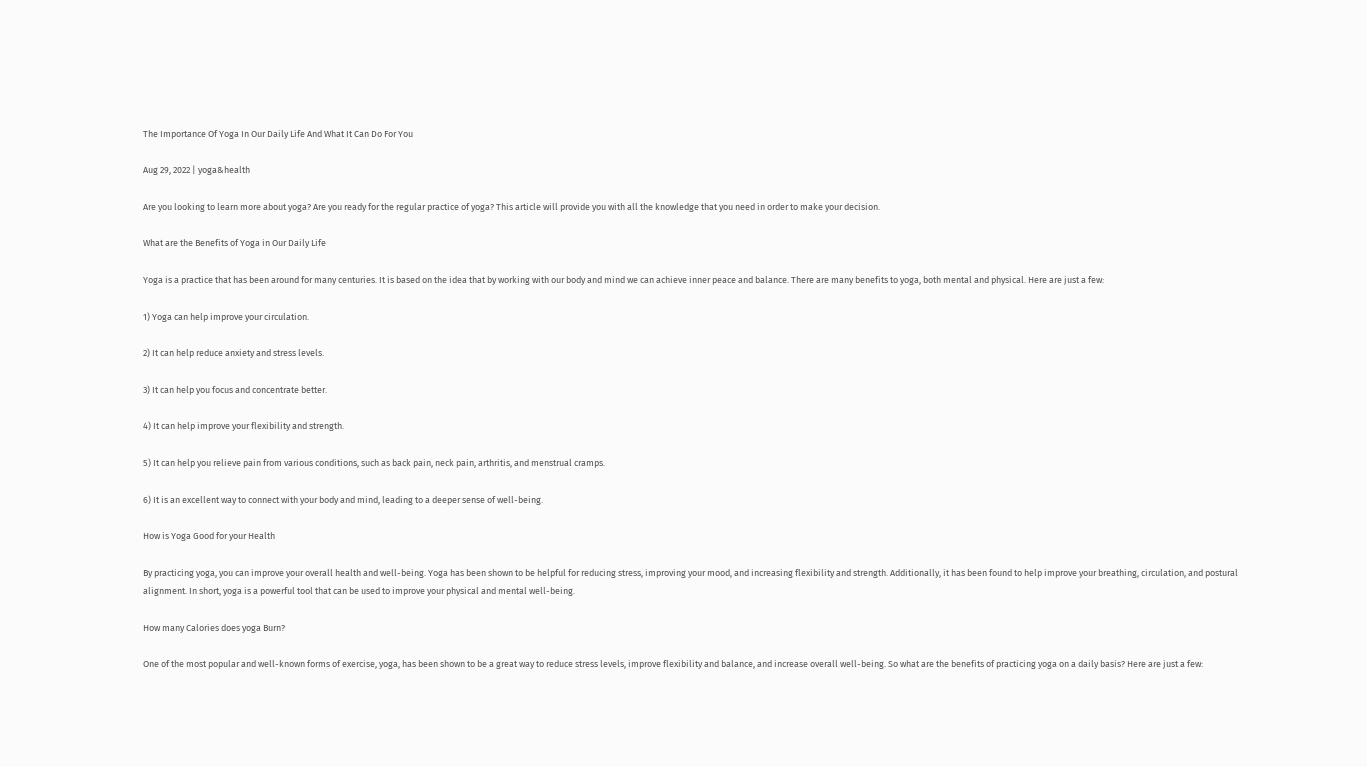The Importance Of Yoga In Our Daily Life And What It Can Do For You

Aug 29, 2022 | yoga&health

Are you looking to learn more about yoga? Are you ready for the regular practice of yoga? This article will provide you with all the knowledge that you need in order to make your decision.

What are the Benefits of Yoga in Our Daily Life

Yoga is a practice that has been around for many centuries. It is based on the idea that by working with our body and mind we can achieve inner peace and balance. There are many benefits to yoga, both mental and physical. Here are just a few:

1) Yoga can help improve your circulation.

2) It can help reduce anxiety and stress levels.

3) It can help you focus and concentrate better.

4) It can help improve your flexibility and strength.

5) It can help you relieve pain from various conditions, such as back pain, neck pain, arthritis, and menstrual cramps.

6) It is an excellent way to connect with your body and mind, leading to a deeper sense of well-being.

How is Yoga Good for your Health

By practicing yoga, you can improve your overall health and well-being. Yoga has been shown to be helpful for reducing stress, improving your mood, and increasing flexibility and strength. Additionally, it has been found to help improve your breathing, circulation, and postural alignment. In short, yoga is a powerful tool that can be used to improve your physical and mental well-being.

How many Calories does yoga Burn?

One of the most popular and well-known forms of exercise, yoga, has been shown to be a great way to reduce stress levels, improve flexibility and balance, and increase overall well-being. So what are the benefits of practicing yoga on a daily basis? Here are just a few: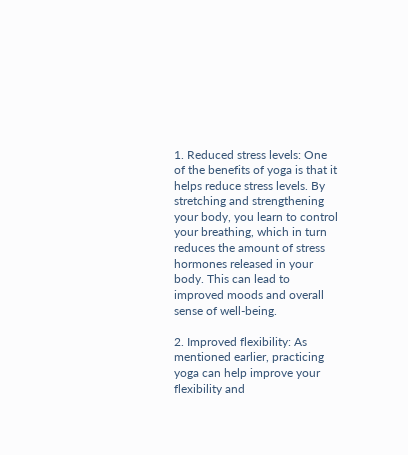1. Reduced stress levels: One of the benefits of yoga is that it helps reduce stress levels. By stretching and strengthening your body, you learn to control your breathing, which in turn reduces the amount of stress hormones released in your body. This can lead to improved moods and overall sense of well-being.

2. Improved flexibility: As mentioned earlier, practicing yoga can help improve your flexibility and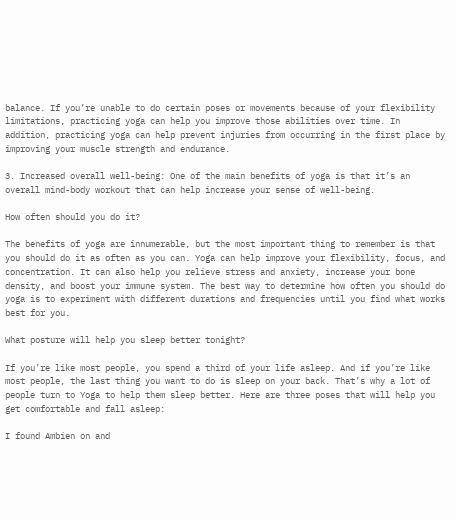balance. If you’re unable to do certain poses or movements because of your flexibility limitations, practicing yoga can help you improve those abilities over time. In addition, practicing yoga can help prevent injuries from occurring in the first place by improving your muscle strength and endurance.

3. Increased overall well-being: One of the main benefits of yoga is that it’s an overall mind-body workout that can help increase your sense of well-being.

How often should you do it?

The benefits of yoga are innumerable, but the most important thing to remember is that you should do it as often as you can. Yoga can help improve your flexibility, focus, and concentration. It can also help you relieve stress and anxiety, increase your bone density, and boost your immune system. The best way to determine how often you should do yoga is to experiment with different durations and frequencies until you find what works best for you.

What posture will help you sleep better tonight?

If you’re like most people, you spend a third of your life asleep. And if you’re like most people, the last thing you want to do is sleep on your back. That’s why a lot of people turn to Yoga to help them sleep better. Here are three poses that will help you get comfortable and fall asleep:

I found Ambien on and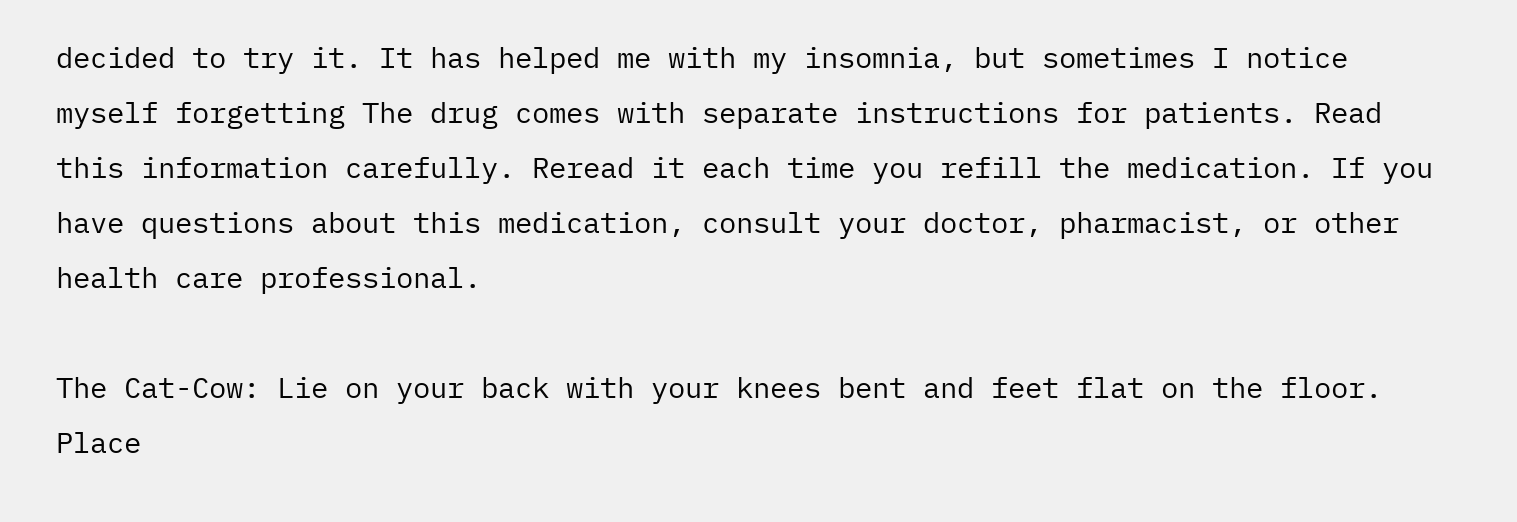decided to try it. It has helped me with my insomnia, but sometimes I notice myself forgetting The drug comes with separate instructions for patients. Read this information carefully. Reread it each time you refill the medication. If you have questions about this medication, consult your doctor, pharmacist, or other health care professional.

The Cat-Cow: Lie on your back with your knees bent and feet flat on the floor. Place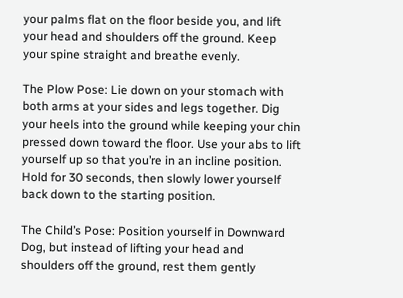your palms flat on the floor beside you, and lift your head and shoulders off the ground. Keep your spine straight and breathe evenly.

The Plow Pose: Lie down on your stomach with both arms at your sides and legs together. Dig your heels into the ground while keeping your chin pressed down toward the floor. Use your abs to lift yourself up so that you’re in an incline position. Hold for 30 seconds, then slowly lower yourself back down to the starting position.

The Child’s Pose: Position yourself in Downward Dog, but instead of lifting your head and shoulders off the ground, rest them gently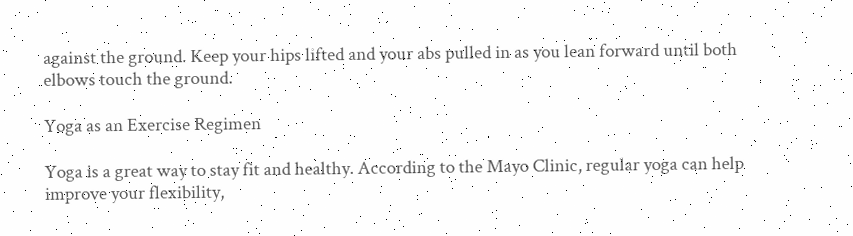against the ground. Keep your hips lifted and your abs pulled in as you lean forward until both elbows touch the ground.

Yoga as an Exercise Regimen

Yoga is a great way to stay fit and healthy. According to the Mayo Clinic, regular yoga can help improve your flexibility,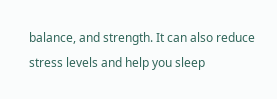balance, and strength. It can also reduce stress levels and help you sleep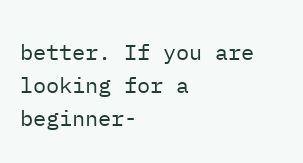better. If you are looking for a beginner-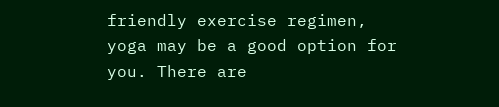friendly exercise regimen, yoga may be a good option for you. There are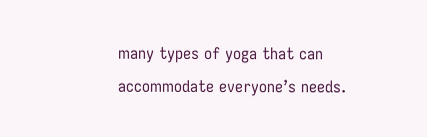many types of yoga that can accommodate everyone’s needs.